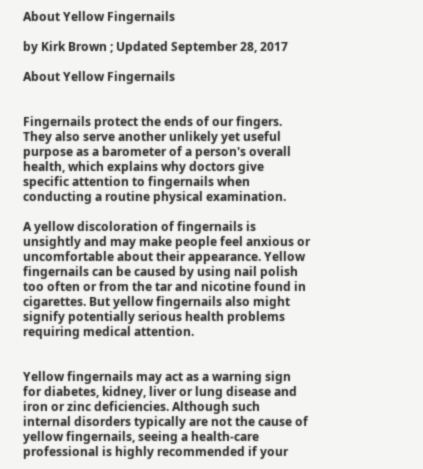About Yellow Fingernails

by Kirk Brown ; Updated September 28, 2017

About Yellow Fingernails


Fingernails protect the ends of our fingers. They also serve another unlikely yet useful purpose as a barometer of a person's overall health, which explains why doctors give specific attention to fingernails when conducting a routine physical examination.

A yellow discoloration of fingernails is unsightly and may make people feel anxious or uncomfortable about their appearance. Yellow fingernails can be caused by using nail polish too often or from the tar and nicotine found in cigarettes. But yellow fingernails also might signify potentially serious health problems requiring medical attention.


Yellow fingernails may act as a warning sign for diabetes, kidney, liver or lung disease and iron or zinc deficiencies. Although such internal disorders typically are not the cause of yellow fingernails, seeing a health-care professional is highly recommended if your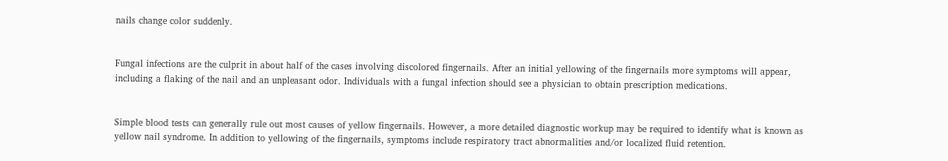nails change color suddenly.


Fungal infections are the culprit in about half of the cases involving discolored fingernails. After an initial yellowing of the fingernails more symptoms will appear, including a flaking of the nail and an unpleasant odor. Individuals with a fungal infection should see a physician to obtain prescription medications.


Simple blood tests can generally rule out most causes of yellow fingernails. However, a more detailed diagnostic workup may be required to identify what is known as yellow nail syndrome. In addition to yellowing of the fingernails, symptoms include respiratory tract abnormalities and/or localized fluid retention.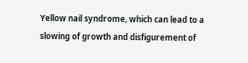Yellow nail syndrome, which can lead to a slowing of growth and disfigurement of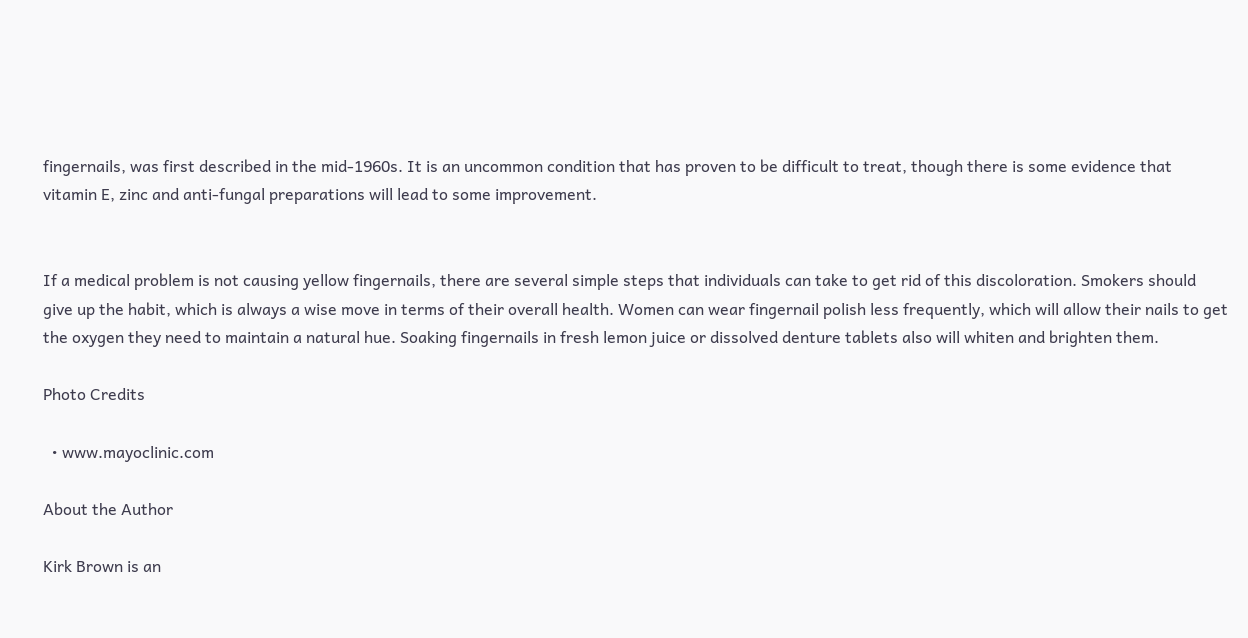fingernails, was first described in the mid-1960s. It is an uncommon condition that has proven to be difficult to treat, though there is some evidence that vitamin E, zinc and anti-fungal preparations will lead to some improvement.


If a medical problem is not causing yellow fingernails, there are several simple steps that individuals can take to get rid of this discoloration. Smokers should give up the habit, which is always a wise move in terms of their overall health. Women can wear fingernail polish less frequently, which will allow their nails to get the oxygen they need to maintain a natural hue. Soaking fingernails in fresh lemon juice or dissolved denture tablets also will whiten and brighten them.

Photo Credits

  • www.mayoclinic.com

About the Author

Kirk Brown is an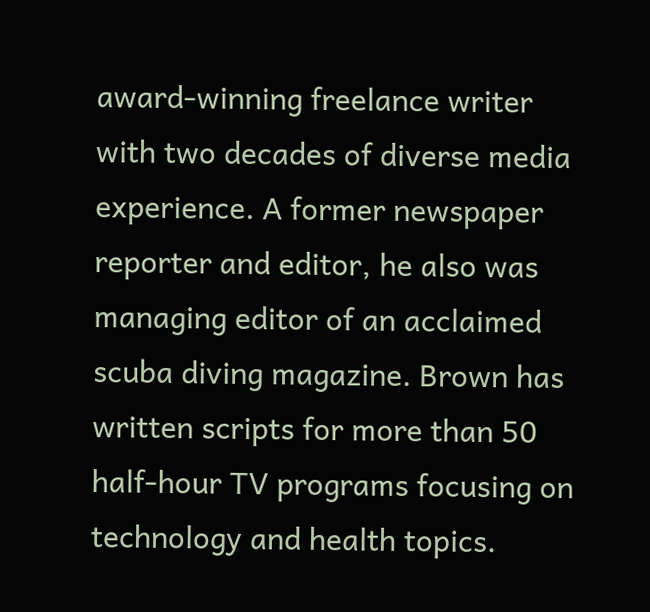award-winning freelance writer with two decades of diverse media experience. A former newspaper reporter and editor, he also was managing editor of an acclaimed scuba diving magazine. Brown has written scripts for more than 50 half-hour TV programs focusing on technology and health topics.